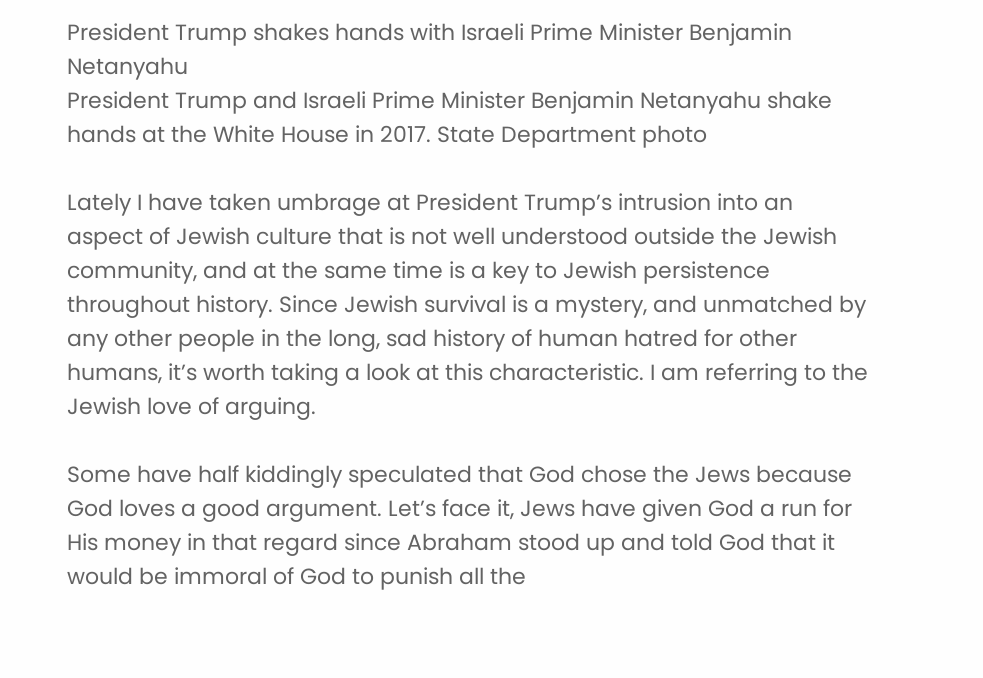President Trump shakes hands with Israeli Prime Minister Benjamin Netanyahu
President Trump and Israeli Prime Minister Benjamin Netanyahu shake hands at the White House in 2017. State Department photo

Lately I have taken umbrage at President Trump’s intrusion into an aspect of Jewish culture that is not well understood outside the Jewish community, and at the same time is a key to Jewish persistence throughout history. Since Jewish survival is a mystery, and unmatched by any other people in the long, sad history of human hatred for other humans, it’s worth taking a look at this characteristic. I am referring to the Jewish love of arguing.

Some have half kiddingly speculated that God chose the Jews because God loves a good argument. Let’s face it, Jews have given God a run for His money in that regard since Abraham stood up and told God that it would be immoral of God to punish all the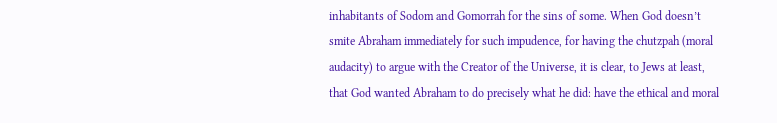inhabitants of Sodom and Gomorrah for the sins of some. When God doesn’t smite Abraham immediately for such impudence, for having the chutzpah (moral audacity) to argue with the Creator of the Universe, it is clear, to Jews at least, that God wanted Abraham to do precisely what he did: have the ethical and moral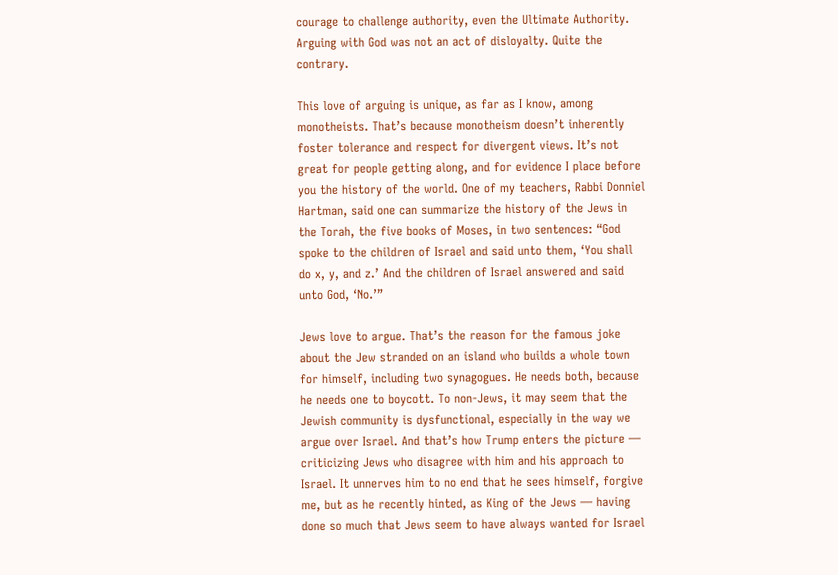courage to challenge authority, even the Ultimate Authority. Arguing with God was not an act of disloyalty. Quite the contrary.

This love of arguing is unique, as far as I know, among monotheists. That’s because monotheism doesn’t inherently foster tolerance and respect for divergent views. It’s not great for people getting along, and for evidence I place before you the history of the world. One of my teachers, Rabbi Donniel Hartman, said one can summarize the history of the Jews in the Torah, the five books of Moses, in two sentences: “God spoke to the children of Israel and said unto them, ‘You shall do x, y, and z.’ And the children of Israel answered and said unto God, ‘No.’”

Jews love to argue. That’s the reason for the famous joke about the Jew stranded on an island who builds a whole town for himself, including two synagogues. He needs both, because he needs one to boycott. To non-Jews, it may seem that the Jewish community is dysfunctional, especially in the way we argue over Israel. And that’s how Trump enters the picture — criticizing Jews who disagree with him and his approach to Israel. It unnerves him to no end that he sees himself, forgive me, but as he recently hinted, as King of the Jews — having done so much that Jews seem to have always wanted for Israel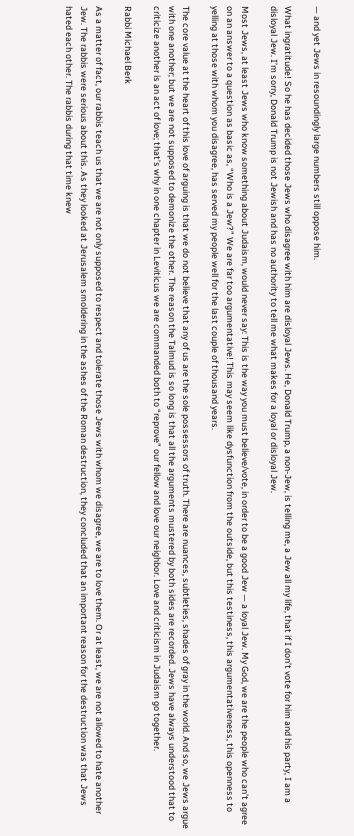— and yet Jews in resoundingly large numbers still oppose him.

What ingratitude! So he has decided those Jews who disagree with him are disloyal Jews. He, Donald Trump, a non-Jew, is telling me, a Jew all my life, that if I don’t vote for him and his party, I am a disloyal Jew. I’m sorry, Donald Trump is not Jewish and has no authority to tell me what makes for a loyal or disloyal Jew.

Most Jews, at least Jews who know something about Judaism, would never say: This is the way you must believe/vote, in order to be a good Jew — a loyal Jew. My God, we are the people who can’t agree on an answer to a question as basic as, “Who is a Jew?” We are far too argumentative! This may seem like dysfunction from the outside, but this testiness, this argumentativeness, this openness to yelling at those with whom you disagree, has served my people well for the last couple of thousand years.

The core value at the heart of this love of arguing is that we do not believe that any of us are the sole possessors of truth. There are nuances, subtleties, shades of gray in the world. And so, we Jews argue with one another; but we are not supposed to demonize the other. The reason the Talmud is so long is that all the arguments mustered by both sides are recorded. Jews have always understood that to criticize another is an act of love; that’s why in one chapter in Leviticus we are commanded both to “reprove” our fellow and love our neighbor. Love and criticism in Judaism go together.

Rabbi Michael Berk

As a matter of fact, our rabbis teach us that we are not only supposed to respect and tolerate those Jews with whom we disagree, we are to love them. Or at least, we are not allowed to hate another Jew. The rabbis were serious about this. As they looked at Jerusalem smoldering in the ashes of the Roman destruction, they concluded that an important reason for the destruction was that Jews hated each other. The rabbis during that time knew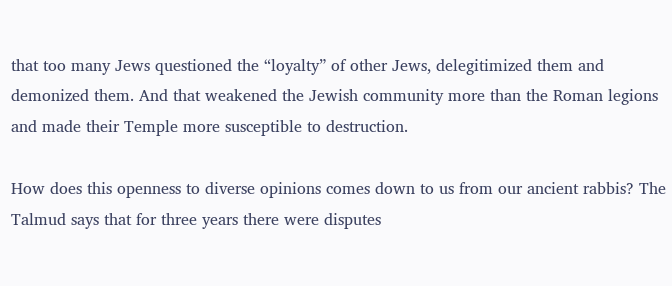that too many Jews questioned the “loyalty” of other Jews, delegitimized them and demonized them. And that weakened the Jewish community more than the Roman legions and made their Temple more susceptible to destruction.

How does this openness to diverse opinions comes down to us from our ancient rabbis? The Talmud says that for three years there were disputes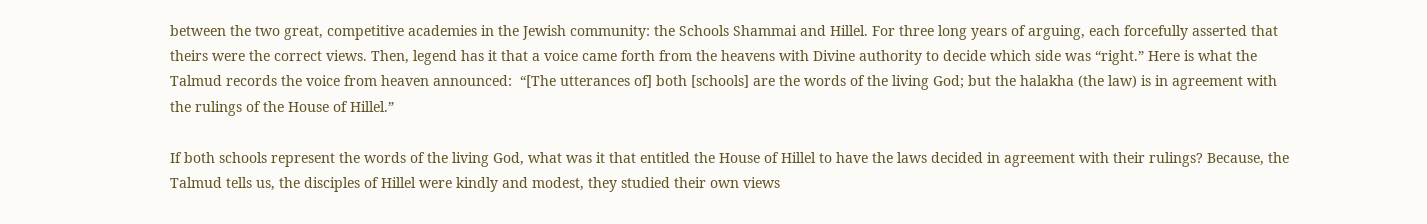between the two great, competitive academies in the Jewish community: the Schools Shammai and Hillel. For three long years of arguing, each forcefully asserted that theirs were the correct views. Then, legend has it that a voice came forth from the heavens with Divine authority to decide which side was “right.” Here is what the Talmud records the voice from heaven announced:  “[The utterances of] both [schools] are the words of the living God; but the halakha (the law) is in agreement with the rulings of the House of Hillel.”

If both schools represent the words of the living God, what was it that entitled the House of Hillel to have the laws decided in agreement with their rulings? Because, the Talmud tells us, the disciples of Hillel were kindly and modest, they studied their own views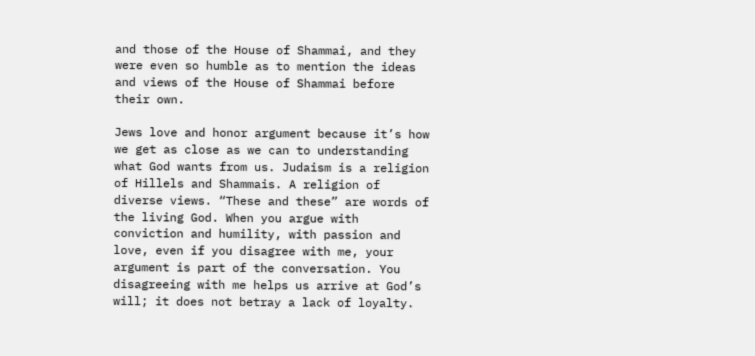and those of the House of Shammai, and they were even so humble as to mention the ideas and views of the House of Shammai before their own.

Jews love and honor argument because it’s how we get as close as we can to understanding what God wants from us. Judaism is a religion of Hillels and Shammais. A religion of diverse views. “These and these” are words of the living God. When you argue with conviction and humility, with passion and love, even if you disagree with me, your argument is part of the conversation. You disagreeing with me helps us arrive at God’s will; it does not betray a lack of loyalty.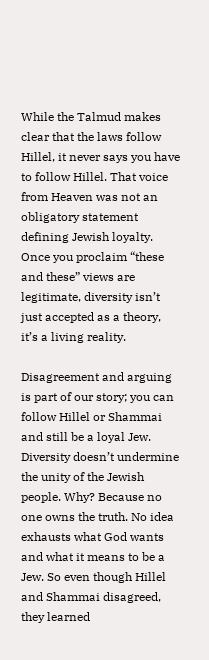While the Talmud makes clear that the laws follow Hillel, it never says you have to follow Hillel. That voice from Heaven was not an obligatory statement defining Jewish loyalty. Once you proclaim “these and these” views are legitimate, diversity isn’t just accepted as a theory, it’s a living reality.

Disagreement and arguing is part of our story; you can follow Hillel or Shammai and still be a loyal Jew. Diversity doesn’t undermine the unity of the Jewish people. Why? Because no one owns the truth. No idea exhausts what God wants and what it means to be a Jew. So even though Hillel and Shammai disagreed, they learned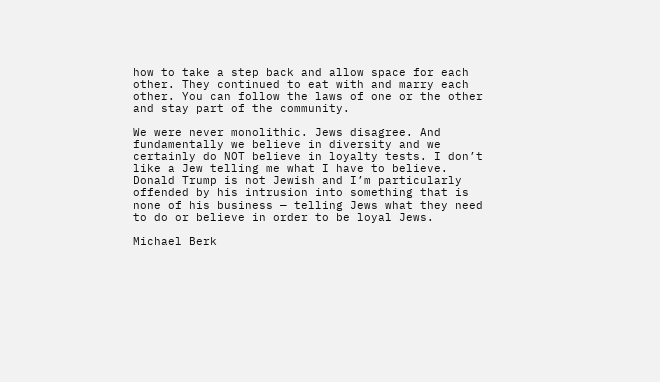how to take a step back and allow space for each other. They continued to eat with and marry each other. You can follow the laws of one or the other and stay part of the community.

We were never monolithic. Jews disagree. And fundamentally we believe in diversity and we certainly do NOT believe in loyalty tests. I don’t like a Jew telling me what I have to believe. Donald Trump is not Jewish and I’m particularly offended by his intrusion into something that is none of his business — telling Jews what they need to do or believe in order to be loyal Jews.

Michael Berk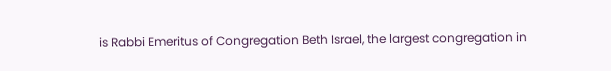is Rabbi Emeritus of Congregation Beth Israel, the largest congregation in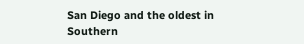San Diego and the oldest in Southern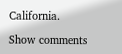California.

Show comments